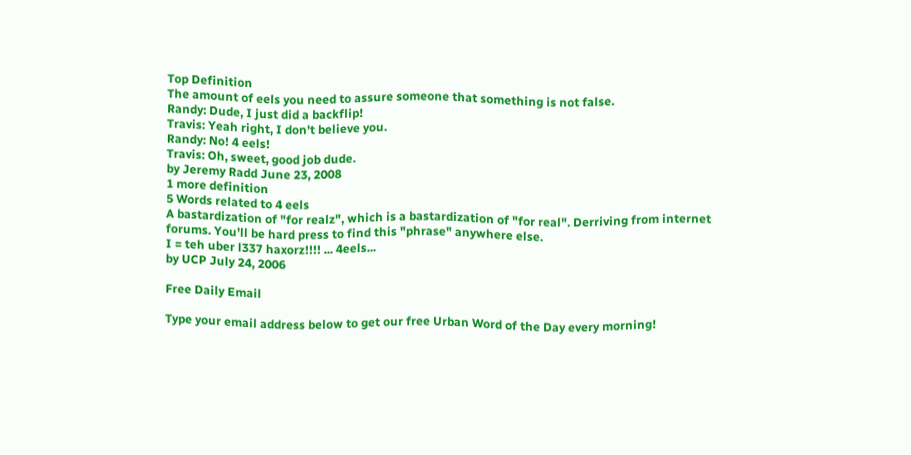Top Definition
The amount of eels you need to assure someone that something is not false.
Randy: Dude, I just did a backflip!
Travis: Yeah right, I don't believe you.
Randy: No! 4 eels!
Travis: Oh, sweet, good job dude.
by Jeremy Radd June 23, 2008
1 more definition
5 Words related to 4 eels
A bastardization of "for realz", which is a bastardization of "for real". Derriving from internet forums. You'll be hard press to find this "phrase" anywhere else.
I = teh uber l337 haxorz!!!! ... 4eels...
by UCP July 24, 2006

Free Daily Email

Type your email address below to get our free Urban Word of the Day every morning!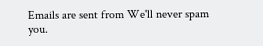Emails are sent from We'll never spam you.